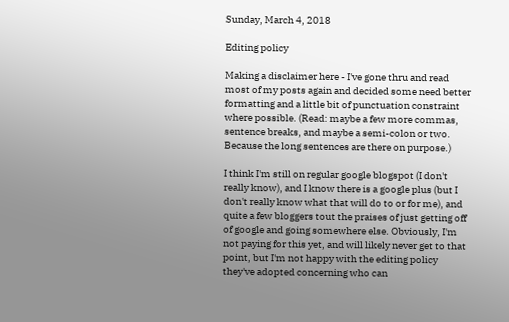Sunday, March 4, 2018

Editing policy

Making a disclaimer here - I've gone thru and read most of my posts again and decided some need better formatting and a little bit of punctuation constraint where possible. (Read: maybe a few more commas, sentence breaks, and maybe a semi-colon or two. Because the long sentences are there on purpose.)

I think I'm still on regular google blogspot (I don't really know), and I know there is a google plus (but I don't really know what that will do to or for me), and quite a few bloggers tout the praises of just getting off of google and going somewhere else. Obviously, I'm not paying for this yet, and will likely never get to that point, but I'm not happy with the editing policy they've adopted concerning who can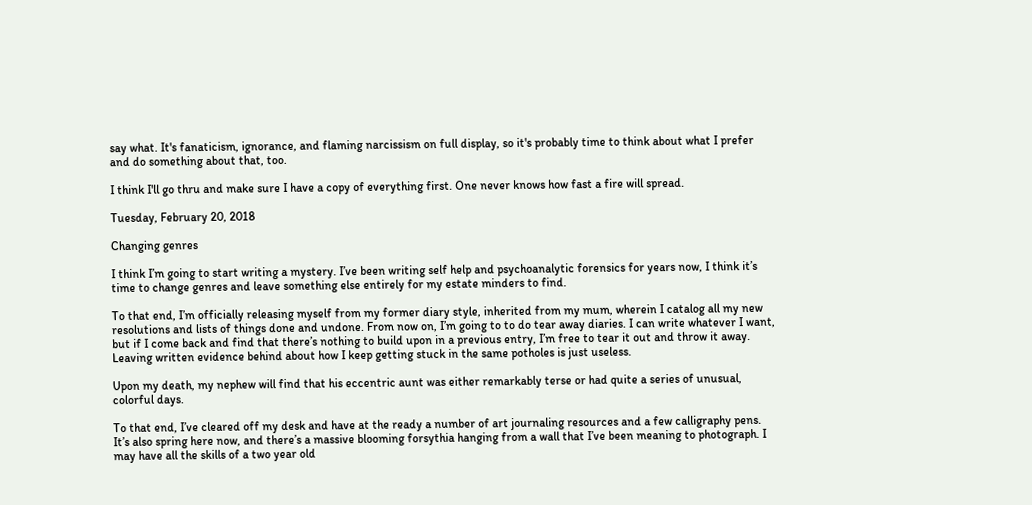say what. It's fanaticism, ignorance, and flaming narcissism on full display, so it's probably time to think about what I prefer and do something about that, too.

I think I'll go thru and make sure I have a copy of everything first. One never knows how fast a fire will spread.

Tuesday, February 20, 2018

Changing genres

I think I’m going to start writing a mystery. I’ve been writing self help and psychoanalytic forensics for years now, I think it’s time to change genres and leave something else entirely for my estate minders to find.

To that end, I’m officially releasing myself from my former diary style, inherited from my mum, wherein I catalog all my new resolutions and lists of things done and undone. From now on, I’m going to to do tear away diaries. I can write whatever I want, but if I come back and find that there’s nothing to build upon in a previous entry, I’m free to tear it out and throw it away. Leaving written evidence behind about how I keep getting stuck in the same potholes is just useless.

Upon my death, my nephew will find that his eccentric aunt was either remarkably terse or had quite a series of unusual, colorful days.

To that end, I’ve cleared off my desk and have at the ready a number of art journaling resources and a few calligraphy pens. It’s also spring here now, and there’s a massive blooming forsythia hanging from a wall that I’ve been meaning to photograph. I may have all the skills of a two year old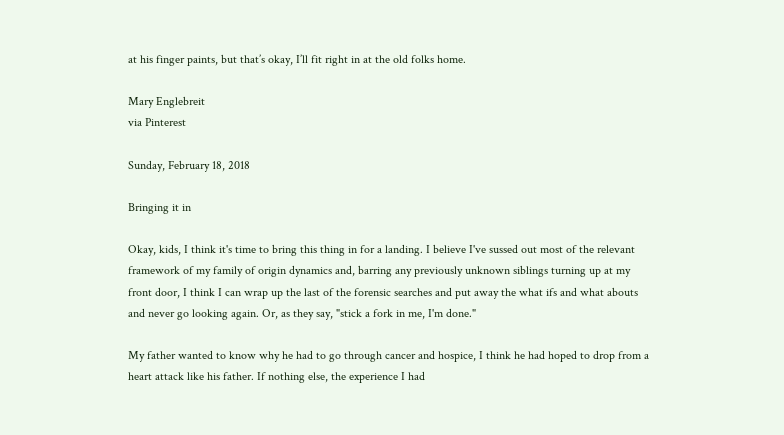at his finger paints, but that’s okay, I’ll fit right in at the old folks home.

Mary Englebreit
via Pinterest

Sunday, February 18, 2018

Bringing it in

Okay, kids, I think it's time to bring this thing in for a landing. I believe I've sussed out most of the relevant framework of my family of origin dynamics and, barring any previously unknown siblings turning up at my front door, I think I can wrap up the last of the forensic searches and put away the what ifs and what abouts and never go looking again. Or, as they say, "stick a fork in me, I'm done."

My father wanted to know why he had to go through cancer and hospice, I think he had hoped to drop from a heart attack like his father. If nothing else, the experience I had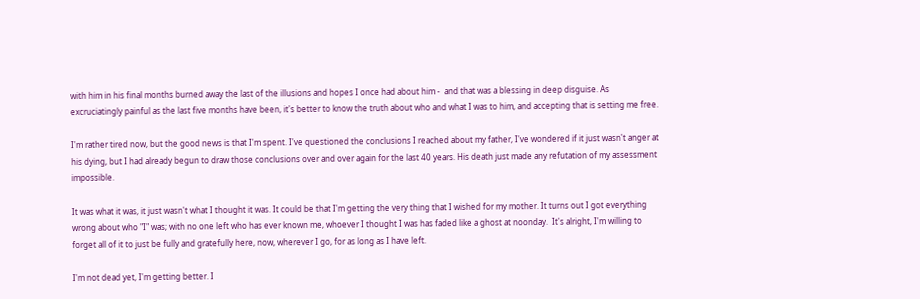with him in his final months burned away the last of the illusions and hopes I once had about him -  and that was a blessing in deep disguise. As excruciatingly painful as the last five months have been, it's better to know the truth about who and what I was to him, and accepting that is setting me free.

I'm rather tired now, but the good news is that I'm spent. I've questioned the conclusions I reached about my father, I've wondered if it just wasn't anger at his dying, but I had already begun to draw those conclusions over and over again for the last 40 years. His death just made any refutation of my assessment impossible.

It was what it was, it just wasn't what I thought it was. It could be that I'm getting the very thing that I wished for my mother. It turns out I got everything wrong about who "I" was; with no one left who has ever known me, whoever I thought I was has faded like a ghost at noonday.  It's alright, I'm willing to forget all of it to just be fully and gratefully here, now, wherever I go, for as long as I have left.

I'm not dead yet, I'm getting better. I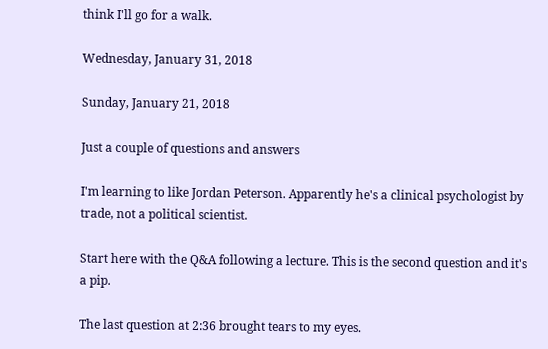think I'll go for a walk.

Wednesday, January 31, 2018

Sunday, January 21, 2018

Just a couple of questions and answers

I'm learning to like Jordan Peterson. Apparently he's a clinical psychologist by trade, not a political scientist.

Start here with the Q&A following a lecture. This is the second question and it's a pip.

The last question at 2:36 brought tears to my eyes.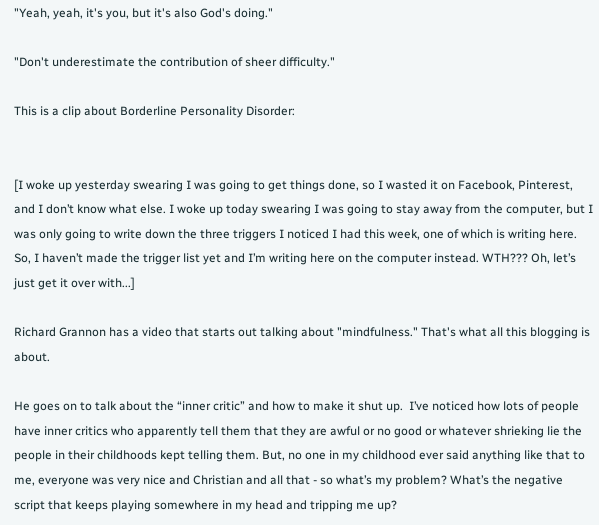"Yeah, yeah, it's you, but it's also God's doing."

"Don't underestimate the contribution of sheer difficulty."

This is a clip about Borderline Personality Disorder:


[I woke up yesterday swearing I was going to get things done, so I wasted it on Facebook, Pinterest, and I don’t know what else. I woke up today swearing I was going to stay away from the computer, but I was only going to write down the three triggers I noticed I had this week, one of which is writing here. So, I haven’t made the trigger list yet and I’m writing here on the computer instead. WTH??? Oh, let’s just get it over with...]

Richard Grannon has a video that starts out talking about "mindfulness." That's what all this blogging is about.

He goes on to talk about the “inner critic” and how to make it shut up.  I’ve noticed how lots of people have inner critics who apparently tell them that they are awful or no good or whatever shrieking lie the people in their childhoods kept telling them. But, no one in my childhood ever said anything like that to me, everyone was very nice and Christian and all that - so what’s my problem? What’s the negative script that keeps playing somewhere in my head and tripping me up?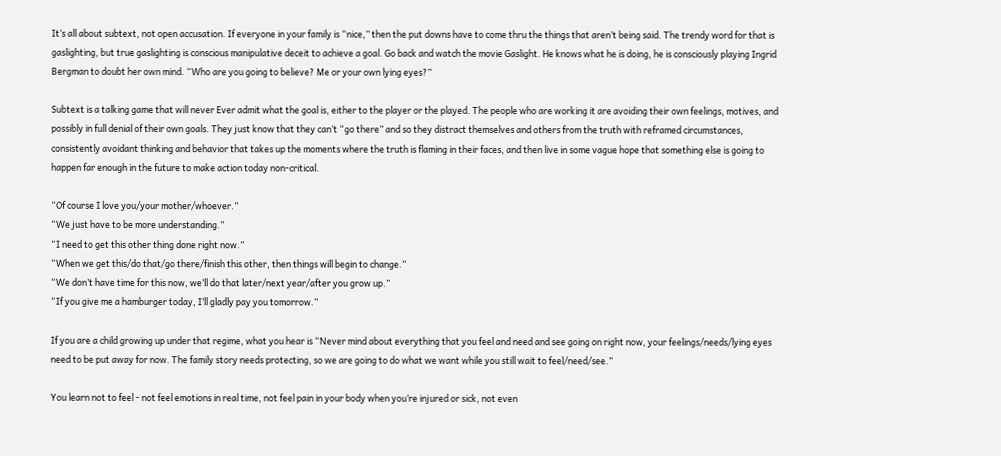It’s all about subtext, not open accusation. If everyone in your family is “nice,” then the put downs have to come thru the things that aren’t being said. The trendy word for that is gaslighting, but true gaslighting is conscious manipulative deceit to achieve a goal. Go back and watch the movie Gaslight. He knows what he is doing, he is consciously playing Ingrid Bergman to doubt her own mind. “Who are you going to believe? Me or your own lying eyes?”

Subtext is a talking game that will never Ever admit what the goal is, either to the player or the played. The people who are working it are avoiding their own feelings, motives, and possibly in full denial of their own goals. They just know that they can’t “go there” and so they distract themselves and others from the truth with reframed circumstances, consistently avoidant thinking and behavior that takes up the moments where the truth is flaming in their faces, and then live in some vague hope that something else is going to happen far enough in the future to make action today non-critical.

“Of course I love you/your mother/whoever.”
“We just have to be more understanding.”
“I need to get this other thing done right now.”
“When we get this/do that/go there/finish this other, then things will begin to change.”
“We don’t have time for this now, we’ll do that later/next year/after you grow up.”
“If you give me a hamburger today, I’ll gladly pay you tomorrow.”

If you are a child growing up under that regime, what you hear is “Never mind about everything that you feel and need and see going on right now, your feelings/needs/lying eyes need to be put away for now. The family story needs protecting, so we are going to do what we want while you still wait to feel/need/see.”

You learn not to feel - not feel emotions in real time, not feel pain in your body when you’re injured or sick, not even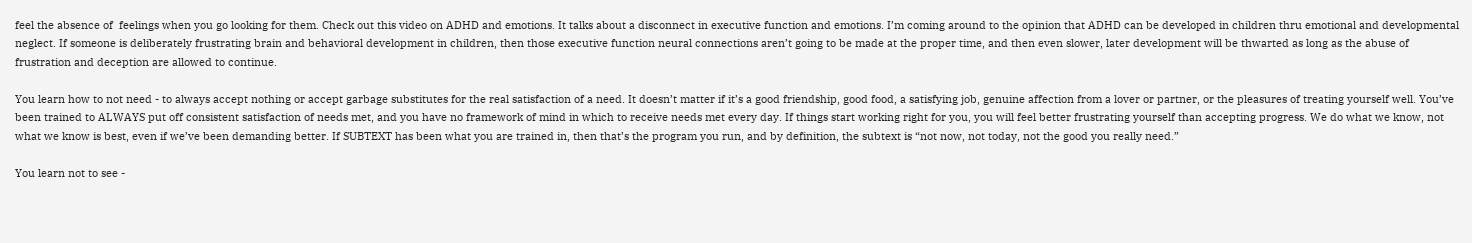feel the absence of  feelings when you go looking for them. Check out this video on ADHD and emotions. It talks about a disconnect in executive function and emotions. I’m coming around to the opinion that ADHD can be developed in children thru emotional and developmental neglect. If someone is deliberately frustrating brain and behavioral development in children, then those executive function neural connections aren’t going to be made at the proper time, and then even slower, later development will be thwarted as long as the abuse of frustration and deception are allowed to continue.

You learn how to not need - to always accept nothing or accept garbage substitutes for the real satisfaction of a need. It doesn’t matter if it’s a good friendship, good food, a satisfying job, genuine affection from a lover or partner, or the pleasures of treating yourself well. You’ve been trained to ALWAYS put off consistent satisfaction of needs met, and you have no framework of mind in which to receive needs met every day. If things start working right for you, you will feel better frustrating yourself than accepting progress. We do what we know, not what we know is best, even if we’ve been demanding better. If SUBTEXT has been what you are trained in, then that’s the program you run, and by definition, the subtext is “not now, not today, not the good you really need.”

You learn not to see -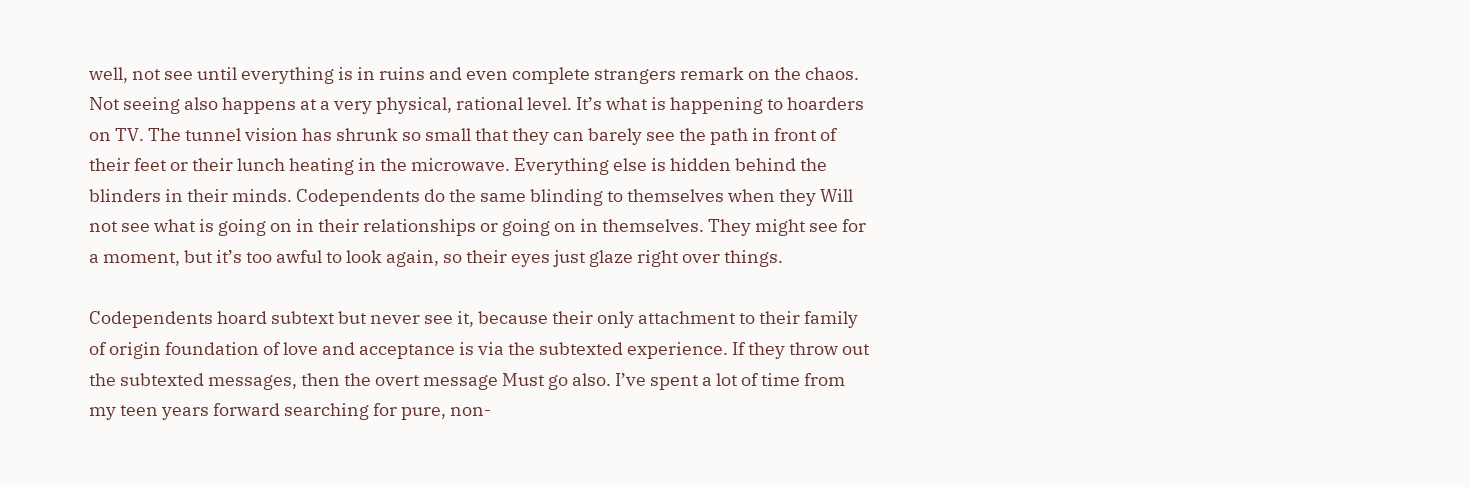well, not see until everything is in ruins and even complete strangers remark on the chaos. Not seeing also happens at a very physical, rational level. It’s what is happening to hoarders on TV. The tunnel vision has shrunk so small that they can barely see the path in front of their feet or their lunch heating in the microwave. Everything else is hidden behind the blinders in their minds. Codependents do the same blinding to themselves when they Will not see what is going on in their relationships or going on in themselves. They might see for a moment, but it’s too awful to look again, so their eyes just glaze right over things.

Codependents hoard subtext but never see it, because their only attachment to their family of origin foundation of love and acceptance is via the subtexted experience. If they throw out the subtexted messages, then the overt message Must go also. I’ve spent a lot of time from my teen years forward searching for pure, non-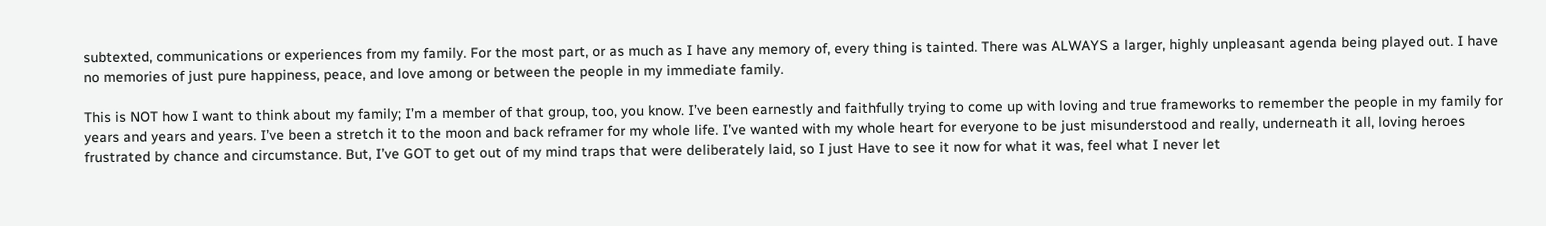subtexted, communications or experiences from my family. For the most part, or as much as I have any memory of, every thing is tainted. There was ALWAYS a larger, highly unpleasant agenda being played out. I have no memories of just pure happiness, peace, and love among or between the people in my immediate family.

This is NOT how I want to think about my family; I’m a member of that group, too, you know. I’ve been earnestly and faithfully trying to come up with loving and true frameworks to remember the people in my family for years and years and years. I’ve been a stretch it to the moon and back reframer for my whole life. I’ve wanted with my whole heart for everyone to be just misunderstood and really, underneath it all, loving heroes frustrated by chance and circumstance. But, I’ve GOT to get out of my mind traps that were deliberately laid, so I just Have to see it now for what it was, feel what I never let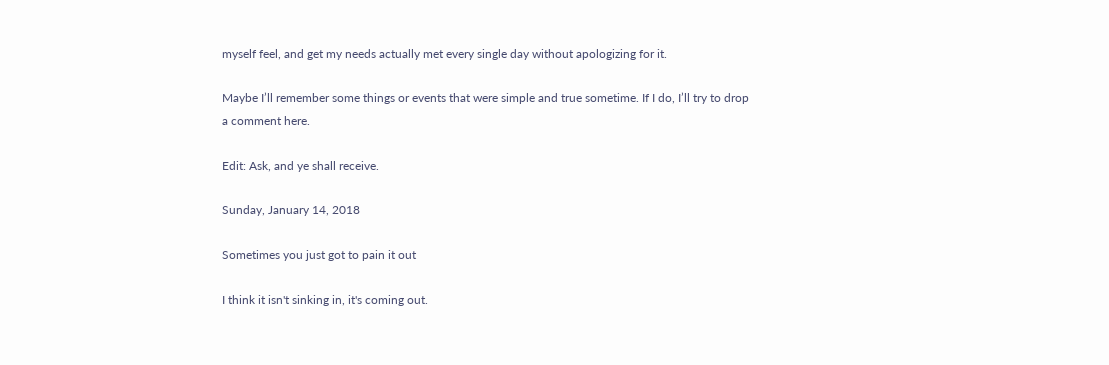myself feel, and get my needs actually met every single day without apologizing for it.

Maybe I’ll remember some things or events that were simple and true sometime. If I do, I’ll try to drop a comment here.

Edit: Ask, and ye shall receive.

Sunday, January 14, 2018

Sometimes you just got to pain it out

I think it isn't sinking in, it's coming out.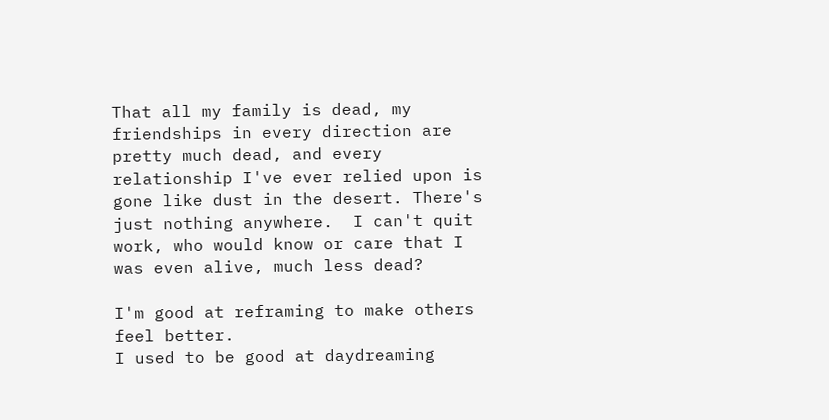That all my family is dead, my friendships in every direction are pretty much dead, and every relationship I've ever relied upon is gone like dust in the desert. There's just nothing anywhere.  I can't quit work, who would know or care that I was even alive, much less dead?

I'm good at reframing to make others feel better.
I used to be good at daydreaming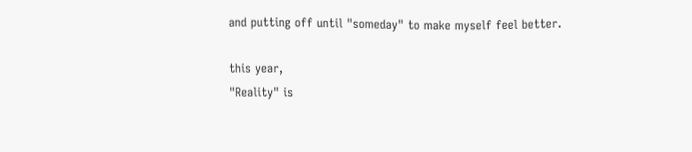and putting off until "someday" to make myself feel better.

this year,
"Reality" is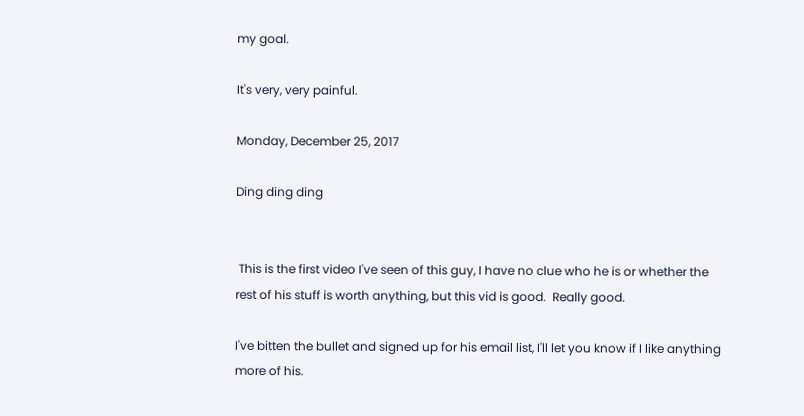my goal.

It's very, very painful.

Monday, December 25, 2017

Ding ding ding


 This is the first video I've seen of this guy, I have no clue who he is or whether the rest of his stuff is worth anything, but this vid is good.  Really good.

I've bitten the bullet and signed up for his email list, I'll let you know if I like anything more of his.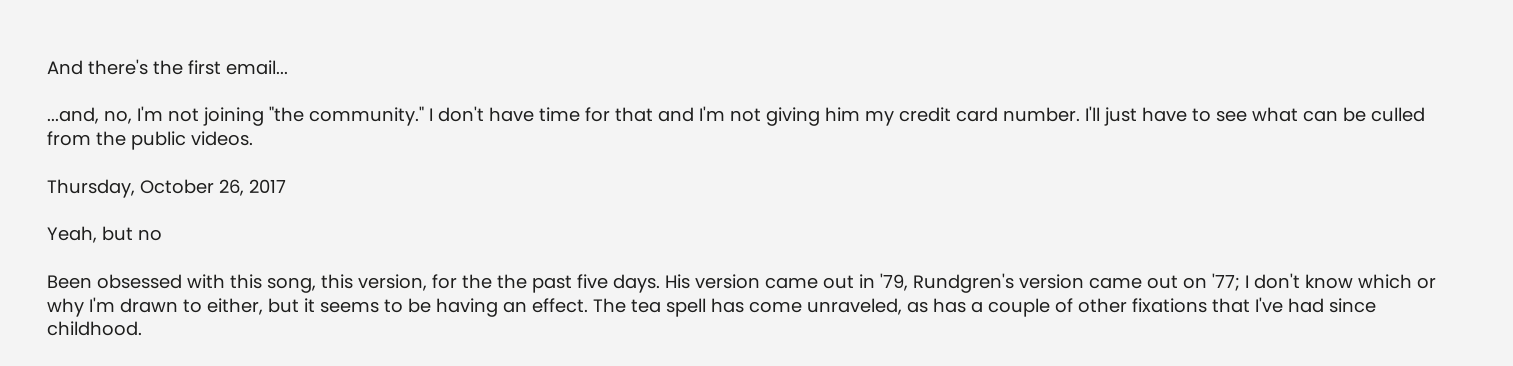And there's the first email...

...and, no, I'm not joining "the community." I don't have time for that and I'm not giving him my credit card number. I'll just have to see what can be culled from the public videos.

Thursday, October 26, 2017

Yeah, but no

Been obsessed with this song, this version, for the the past five days. His version came out in '79, Rundgren's version came out on '77; I don't know which or why I'm drawn to either, but it seems to be having an effect. The tea spell has come unraveled, as has a couple of other fixations that I've had since childhood.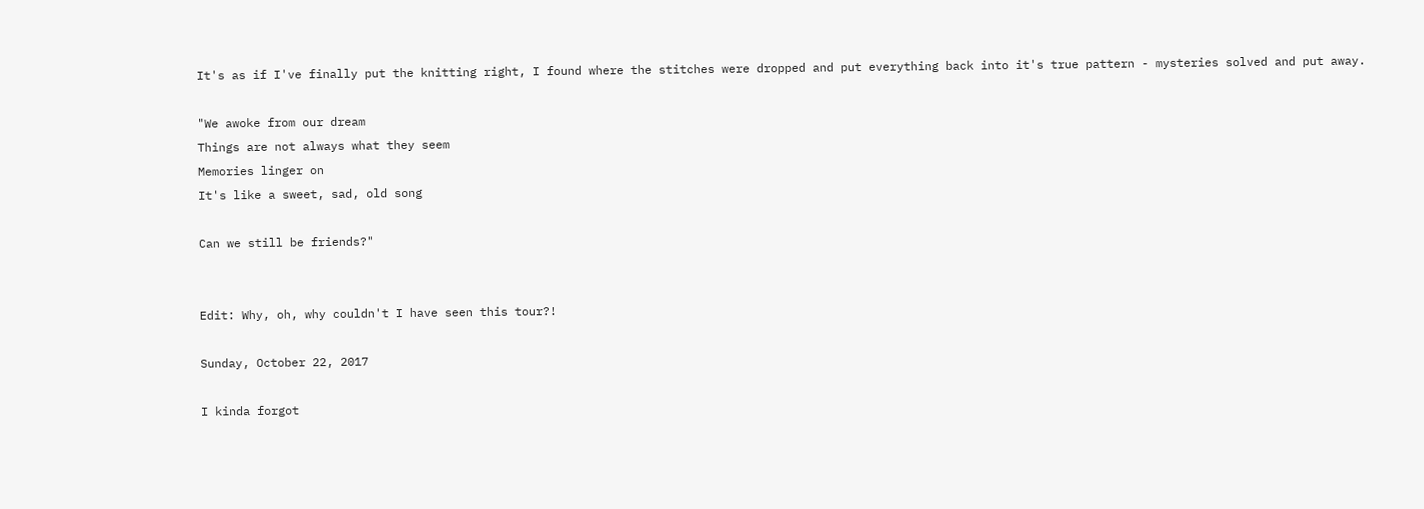It's as if I've finally put the knitting right, I found where the stitches were dropped and put everything back into it's true pattern - mysteries solved and put away.

"We awoke from our dream
Things are not always what they seem
Memories linger on
It's like a sweet, sad, old song

Can we still be friends?"


Edit: Why, oh, why couldn't I have seen this tour?!

Sunday, October 22, 2017

I kinda forgot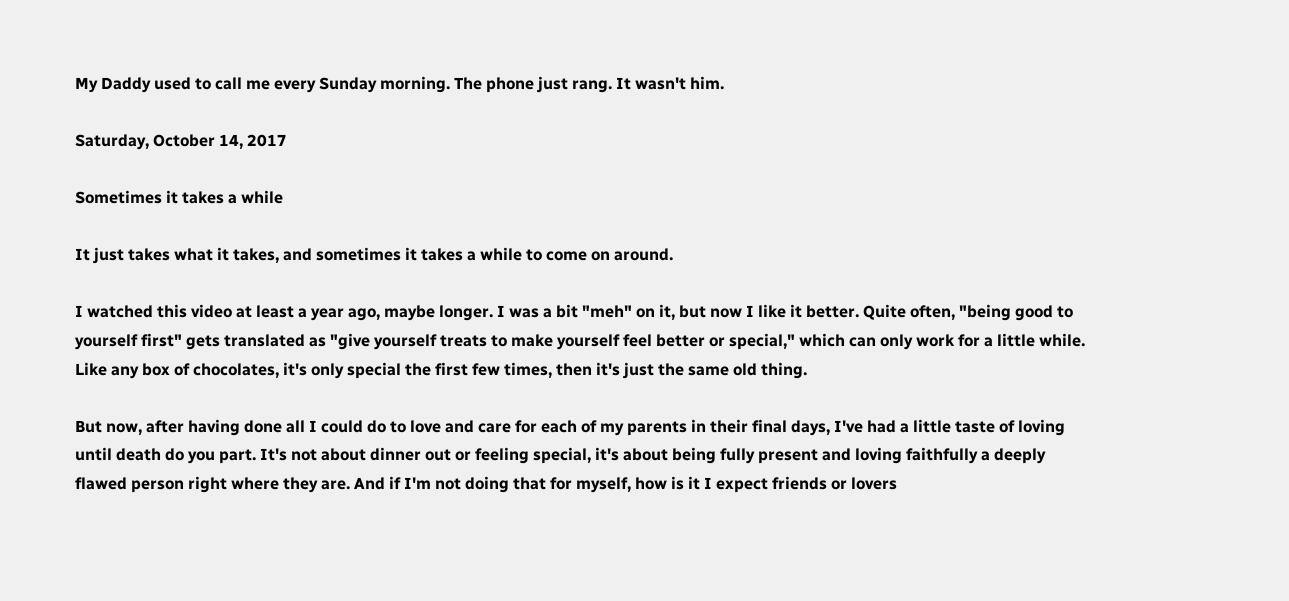My Daddy used to call me every Sunday morning. The phone just rang. It wasn't him.

Saturday, October 14, 2017

Sometimes it takes a while

It just takes what it takes, and sometimes it takes a while to come on around.

I watched this video at least a year ago, maybe longer. I was a bit "meh" on it, but now I like it better. Quite often, "being good to yourself first" gets translated as "give yourself treats to make yourself feel better or special," which can only work for a little while. Like any box of chocolates, it's only special the first few times, then it's just the same old thing.

But now, after having done all I could do to love and care for each of my parents in their final days, I've had a little taste of loving until death do you part. It's not about dinner out or feeling special, it's about being fully present and loving faithfully a deeply flawed person right where they are. And if I'm not doing that for myself, how is it I expect friends or lovers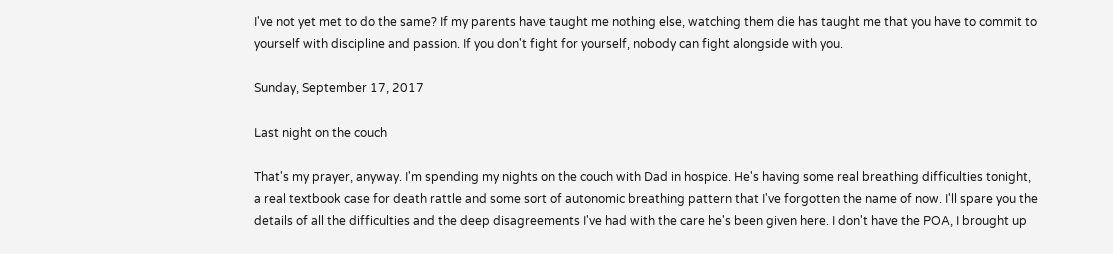I've not yet met to do the same? If my parents have taught me nothing else, watching them die has taught me that you have to commit to yourself with discipline and passion. If you don't fight for yourself, nobody can fight alongside with you.

Sunday, September 17, 2017

Last night on the couch

That's my prayer, anyway. I'm spending my nights on the couch with Dad in hospice. He's having some real breathing difficulties tonight, a real textbook case for death rattle and some sort of autonomic breathing pattern that I've forgotten the name of now. I'll spare you the details of all the difficulties and the deep disagreements I've had with the care he's been given here. I don't have the POA, I brought up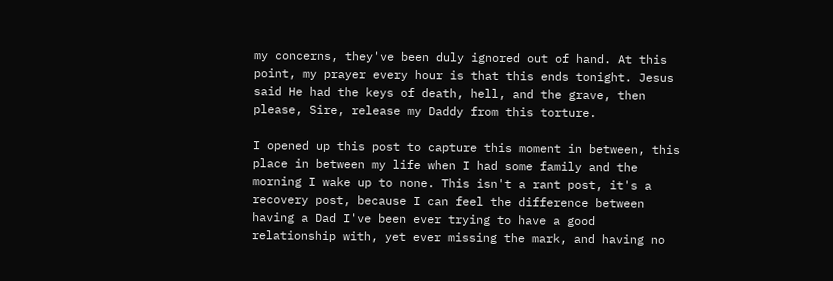my concerns, they've been duly ignored out of hand. At this point, my prayer every hour is that this ends tonight. Jesus said He had the keys of death, hell, and the grave, then please, Sire, release my Daddy from this torture.

I opened up this post to capture this moment in between, this place in between my life when I had some family and the morning I wake up to none. This isn't a rant post, it's a recovery post, because I can feel the difference between having a Dad I've been ever trying to have a good relationship with, yet ever missing the mark, and having no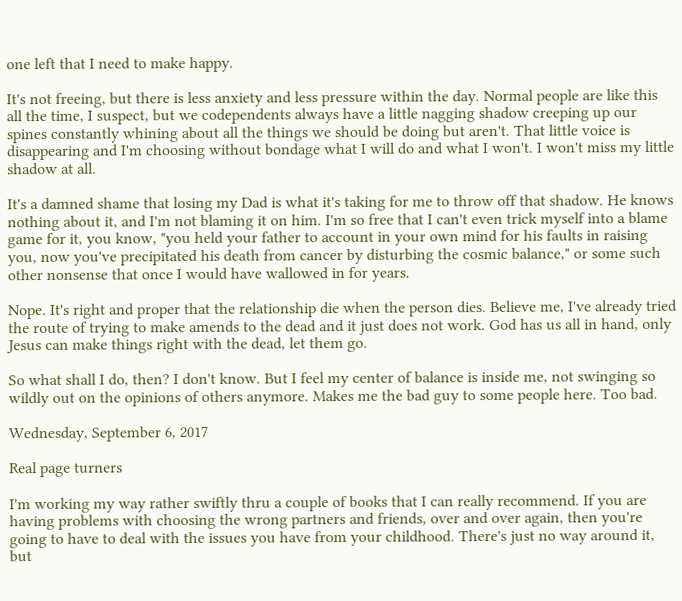one left that I need to make happy.

It's not freeing, but there is less anxiety and less pressure within the day. Normal people are like this all the time, I suspect, but we codependents always have a little nagging shadow creeping up our spines constantly whining about all the things we should be doing but aren't. That little voice is disappearing and I'm choosing without bondage what I will do and what I won't. I won't miss my little shadow at all.

It's a damned shame that losing my Dad is what it's taking for me to throw off that shadow. He knows nothing about it, and I'm not blaming it on him. I'm so free that I can't even trick myself into a blame game for it, you know, "you held your father to account in your own mind for his faults in raising you, now you've precipitated his death from cancer by disturbing the cosmic balance," or some such other nonsense that once I would have wallowed in for years.

Nope. It's right and proper that the relationship die when the person dies. Believe me, I've already tried the route of trying to make amends to the dead and it just does not work. God has us all in hand, only Jesus can make things right with the dead, let them go.

So what shall I do, then? I don't know. But I feel my center of balance is inside me, not swinging so wildly out on the opinions of others anymore. Makes me the bad guy to some people here. Too bad.

Wednesday, September 6, 2017

Real page turners

I'm working my way rather swiftly thru a couple of books that I can really recommend. If you are having problems with choosing the wrong partners and friends, over and over again, then you're going to have to deal with the issues you have from your childhood. There's just no way around it, but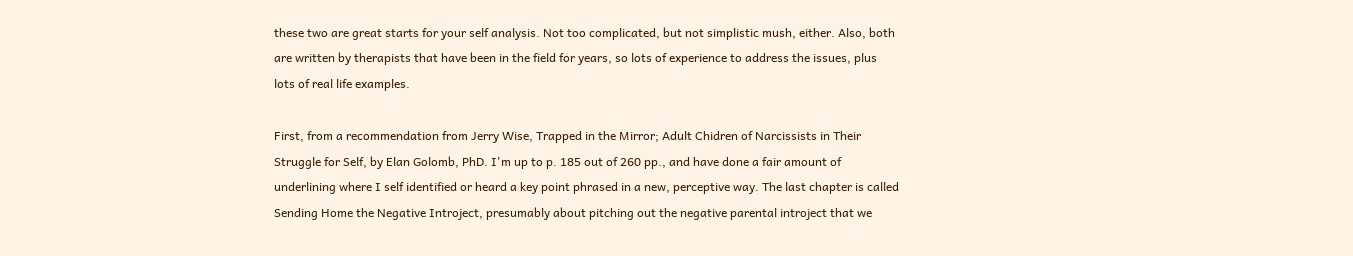these two are great starts for your self analysis. Not too complicated, but not simplistic mush, either. Also, both are written by therapists that have been in the field for years, so lots of experience to address the issues, plus lots of real life examples.

First, from a recommendation from Jerry Wise, Trapped in the Mirror; Adult Chidren of Narcissists in Their Struggle for Self, by Elan Golomb, PhD. I'm up to p. 185 out of 260 pp., and have done a fair amount of underlining where I self identified or heard a key point phrased in a new, perceptive way. The last chapter is called Sending Home the Negative Introject, presumably about pitching out the negative parental introject that we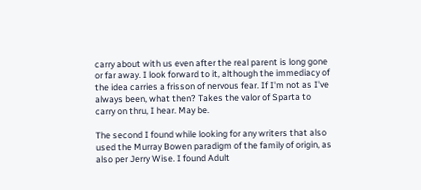carry about with us even after the real parent is long gone or far away. I look forward to it, although the immediacy of the idea carries a frisson of nervous fear. If I'm not as I've always been, what then? Takes the valor of Sparta to carry on thru, I hear. May be.

The second I found while looking for any writers that also used the Murray Bowen paradigm of the family of origin, as also per Jerry Wise. I found Adult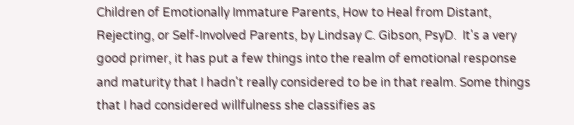Children of Emotionally Immature Parents, How to Heal from Distant, Rejecting, or Self-Involved Parents, by Lindsay C. Gibson, PsyD.  It's a very good primer, it has put a few things into the realm of emotional response and maturity that I hadn't really considered to be in that realm. Some things that I had considered willfulness she classifies as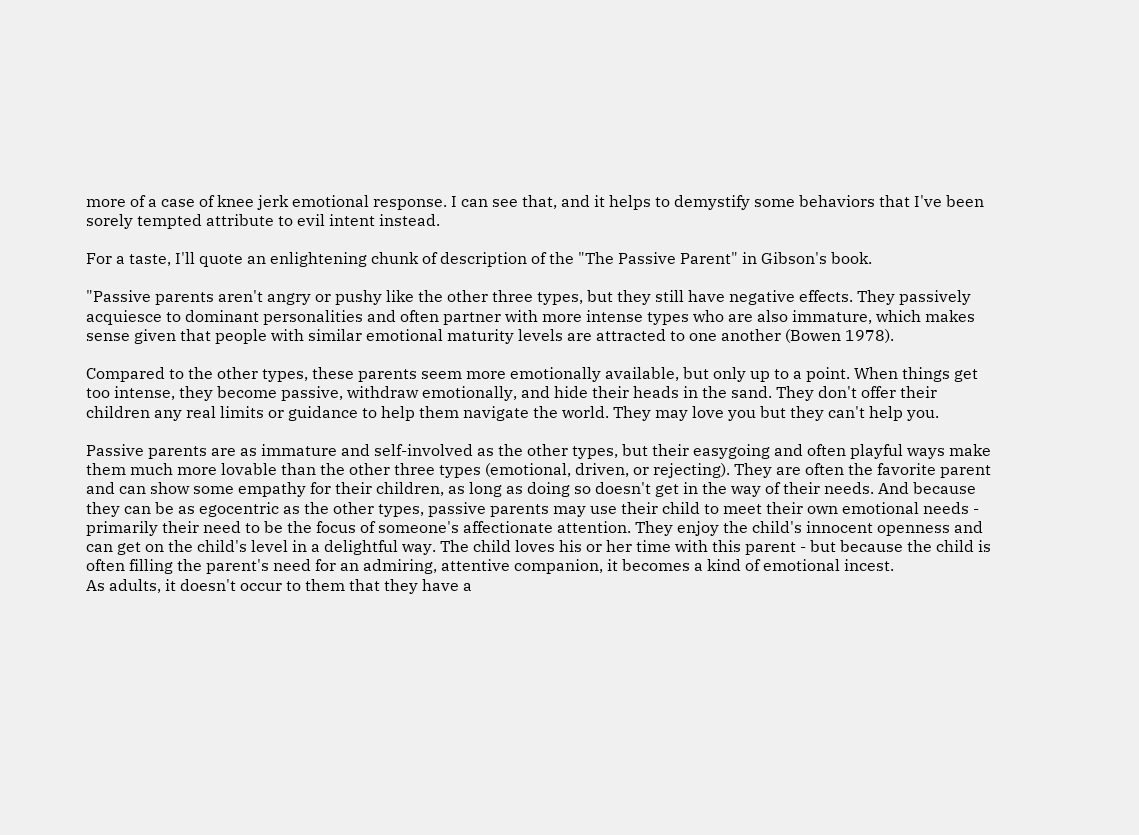more of a case of knee jerk emotional response. I can see that, and it helps to demystify some behaviors that I've been sorely tempted attribute to evil intent instead.

For a taste, I'll quote an enlightening chunk of description of the "The Passive Parent" in Gibson's book.

"Passive parents aren't angry or pushy like the other three types, but they still have negative effects. They passively acquiesce to dominant personalities and often partner with more intense types who are also immature, which makes sense given that people with similar emotional maturity levels are attracted to one another (Bowen 1978).

Compared to the other types, these parents seem more emotionally available, but only up to a point. When things get too intense, they become passive, withdraw emotionally, and hide their heads in the sand. They don't offer their children any real limits or guidance to help them navigate the world. They may love you but they can't help you.

Passive parents are as immature and self-involved as the other types, but their easygoing and often playful ways make them much more lovable than the other three types (emotional, driven, or rejecting). They are often the favorite parent and can show some empathy for their children, as long as doing so doesn't get in the way of their needs. And because they can be as egocentric as the other types, passive parents may use their child to meet their own emotional needs - primarily their need to be the focus of someone's affectionate attention. They enjoy the child's innocent openness and can get on the child's level in a delightful way. The child loves his or her time with this parent - but because the child is often filling the parent's need for an admiring, attentive companion, it becomes a kind of emotional incest.
As adults, it doesn't occur to them that they have a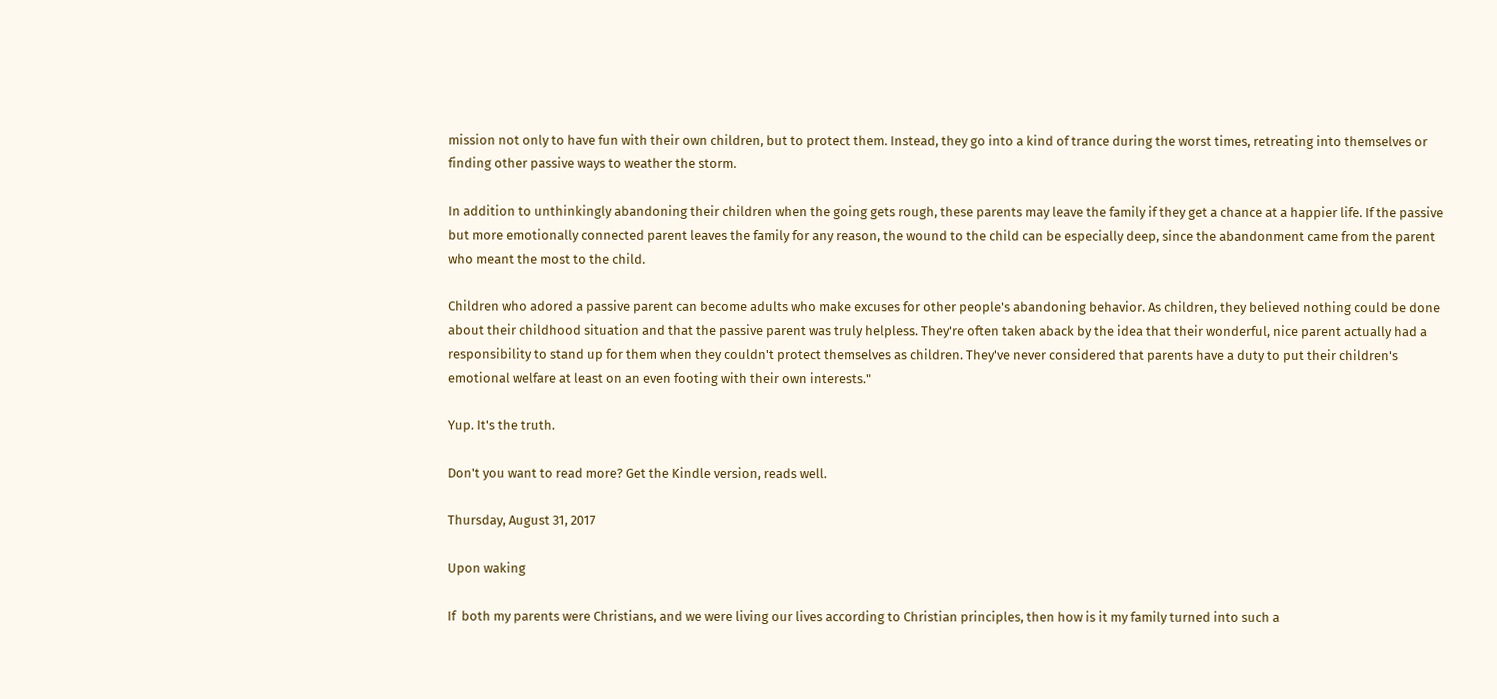mission not only to have fun with their own children, but to protect them. Instead, they go into a kind of trance during the worst times, retreating into themselves or finding other passive ways to weather the storm.

In addition to unthinkingly abandoning their children when the going gets rough, these parents may leave the family if they get a chance at a happier life. If the passive but more emotionally connected parent leaves the family for any reason, the wound to the child can be especially deep, since the abandonment came from the parent who meant the most to the child.

Children who adored a passive parent can become adults who make excuses for other people's abandoning behavior. As children, they believed nothing could be done about their childhood situation and that the passive parent was truly helpless. They're often taken aback by the idea that their wonderful, nice parent actually had a responsibility to stand up for them when they couldn't protect themselves as children. They've never considered that parents have a duty to put their children's emotional welfare at least on an even footing with their own interests."

Yup. It's the truth.

Don't you want to read more? Get the Kindle version, reads well.

Thursday, August 31, 2017

Upon waking

If  both my parents were Christians, and we were living our lives according to Christian principles, then how is it my family turned into such a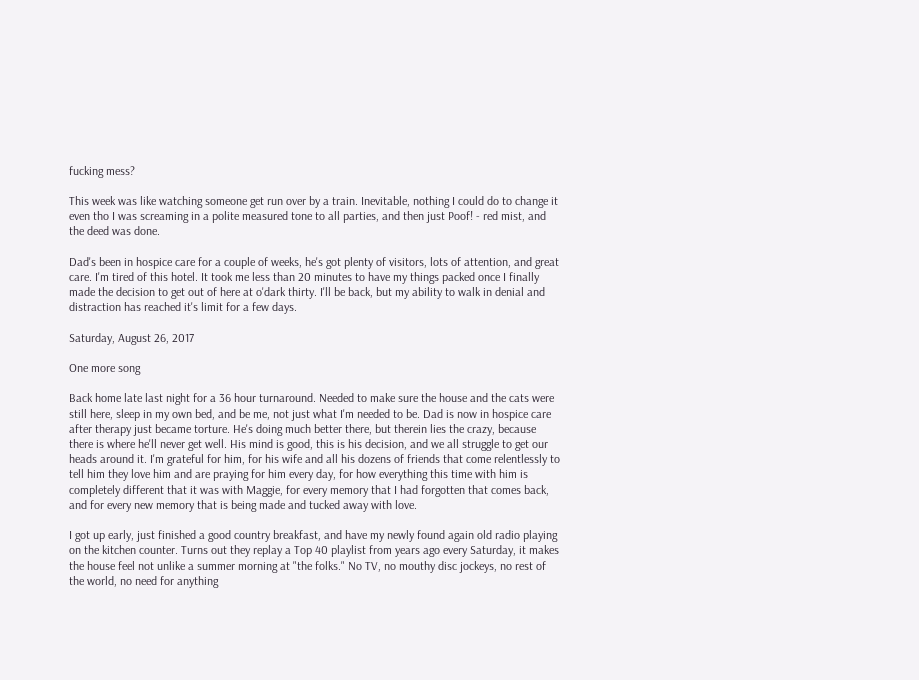fucking mess?

This week was like watching someone get run over by a train. Inevitable, nothing I could do to change it even tho I was screaming in a polite measured tone to all parties, and then just Poof! - red mist, and the deed was done.

Dad's been in hospice care for a couple of weeks, he's got plenty of visitors, lots of attention, and great care. I'm tired of this hotel. It took me less than 20 minutes to have my things packed once I finally made the decision to get out of here at o'dark thirty. I'll be back, but my ability to walk in denial and distraction has reached it's limit for a few days.

Saturday, August 26, 2017

One more song

Back home late last night for a 36 hour turnaround. Needed to make sure the house and the cats were still here, sleep in my own bed, and be me, not just what I'm needed to be. Dad is now in hospice care after therapy just became torture. He's doing much better there, but therein lies the crazy, because there is where he'll never get well. His mind is good, this is his decision, and we all struggle to get our heads around it. I'm grateful for him, for his wife and all his dozens of friends that come relentlessly to tell him they love him and are praying for him every day, for how everything this time with him is completely different that it was with Maggie, for every memory that I had forgotten that comes back, and for every new memory that is being made and tucked away with love.

I got up early, just finished a good country breakfast, and have my newly found again old radio playing on the kitchen counter. Turns out they replay a Top 40 playlist from years ago every Saturday, it makes the house feel not unlike a summer morning at "the folks." No TV, no mouthy disc jockeys, no rest of the world, no need for anything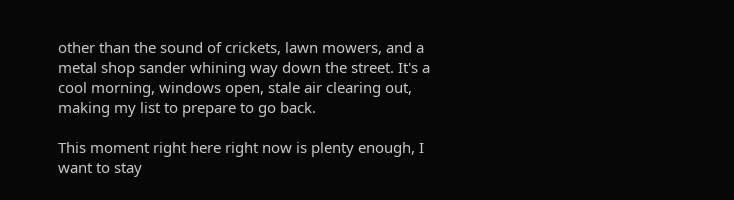other than the sound of crickets, lawn mowers, and a metal shop sander whining way down the street. It's a cool morning, windows open, stale air clearing out, making my list to prepare to go back.

This moment right here right now is plenty enough, I want to stay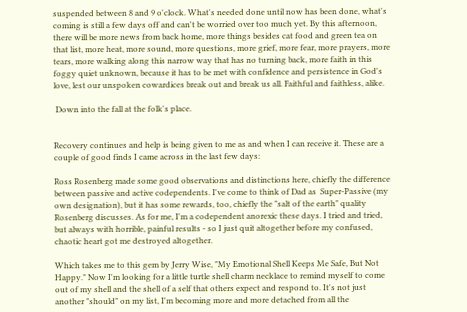suspended between 8 and 9 o'clock. What's needed done until now has been done, what's coming is still a few days off and can't be worried over too much yet. By this afternoon, there will be more news from back home, more things besides cat food and green tea on that list, more heat, more sound, more questions, more grief, more fear, more prayers, more tears, more walking along this narrow way that has no turning back, more faith in this foggy quiet unknown, because it has to be met with confidence and persistence in God's love, lest our unspoken cowardices break out and break us all. Faithful and faithless, alike.

 Down into the fall at the folk's place.


Recovery continues and help is being given to me as and when I can receive it. These are a couple of good finds I came across in the last few days:

Ross Rosenberg made some good observations and distinctions here, chiefly the difference between passive and active codependents. I've come to think of Dad as  Super-Passive (my own designation), but it has some rewards, too, chiefly the "salt of the earth" quality Rosenberg discusses. As for me, I'm a codependent anorexic these days. I tried and tried, but always with horrible, painful results - so I just quit altogether before my confused, chaotic heart got me destroyed altogether.

Which takes me to this gem by Jerry Wise, "My Emotional Shell Keeps Me Safe, But Not Happy." Now I'm looking for a little turtle shell charm necklace to remind myself to come out of my shell and the shell of a self that others expect and respond to. It's not just another "should" on my list, I'm becoming more and more detached from all the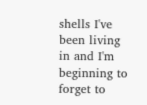shells I've been living in and I'm beginning to forget to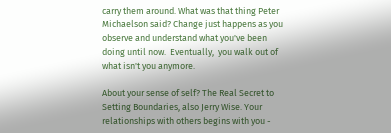carry them around. What was that thing Peter Michaelson said? Change just happens as you observe and understand what you've been doing until now.  Eventually,  you walk out of what isn't you anymore.

About your sense of self? The Real Secret to Setting Boundaries, also Jerry Wise. Your relationships with others begins with you -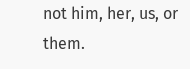not him, her, us, or them.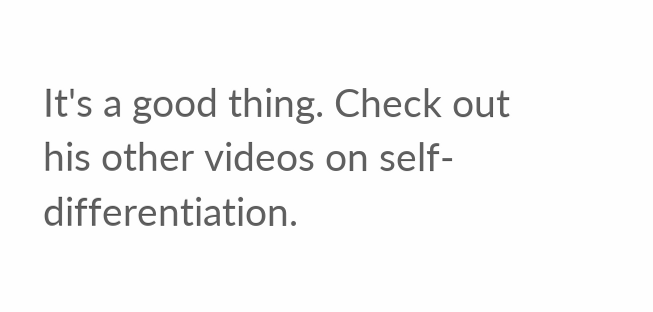It's a good thing. Check out his other videos on self-differentiation.